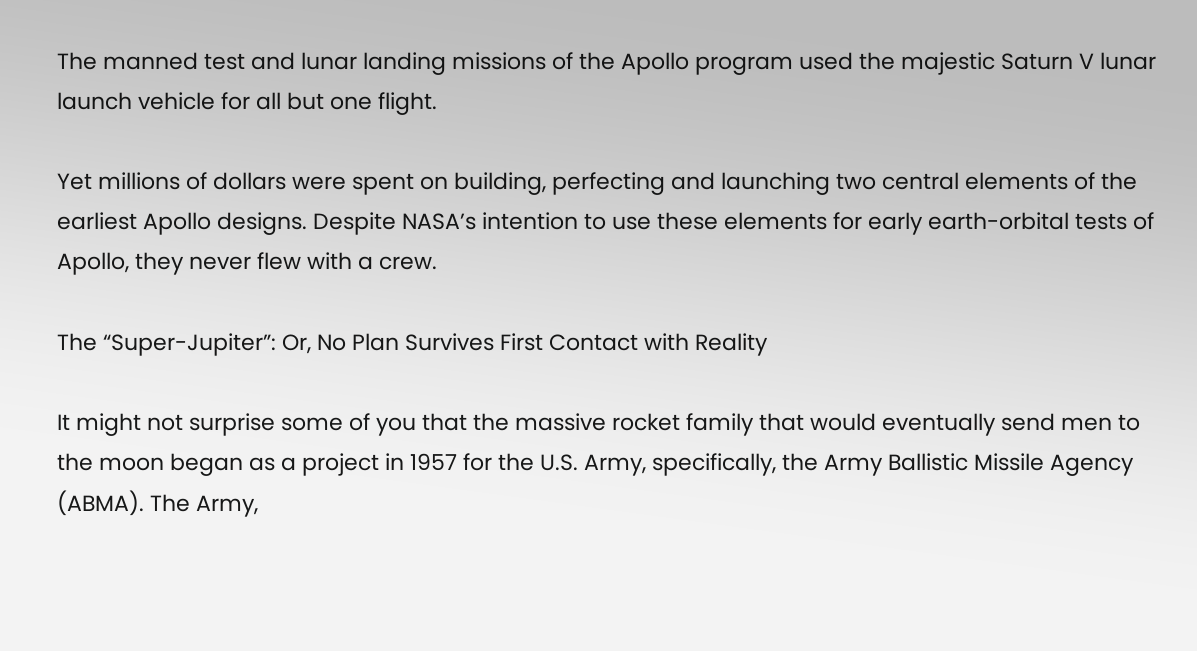The manned test and lunar landing missions of the Apollo program used the majestic Saturn V lunar launch vehicle for all but one flight.

Yet millions of dollars were spent on building, perfecting and launching two central elements of the earliest Apollo designs. Despite NASA’s intention to use these elements for early earth-orbital tests of Apollo, they never flew with a crew.

The “Super-Jupiter”: Or, No Plan Survives First Contact with Reality

It might not surprise some of you that the massive rocket family that would eventually send men to the moon began as a project in 1957 for the U.S. Army, specifically, the Army Ballistic Missile Agency (ABMA). The Army,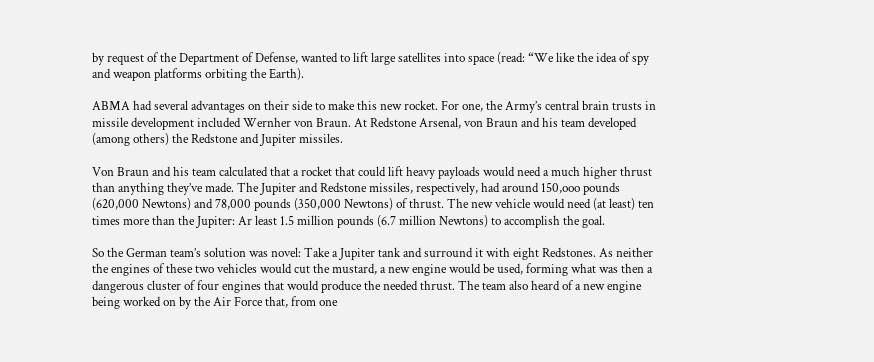by request of the Department of Defense, wanted to lift large satellites into space (read: “We like the idea of spy and weapon platforms orbiting the Earth).

ABMA had several advantages on their side to make this new rocket. For one, the Army’s central brain trusts in missile development included Wernher von Braun. At Redstone Arsenal, von Braun and his team developed (among others) the Redstone and Jupiter missiles.

Von Braun and his team calculated that a rocket that could lift heavy payloads would need a much higher thrust than anything they’ve made. The Jupiter and Redstone missiles, respectively, had around 150,ooo pounds (620,000 Newtons) and 78,000 pounds (350,000 Newtons) of thrust. The new vehicle would need (at least) ten times more than the Jupiter: Ar least 1.5 million pounds (6.7 million Newtons) to accomplish the goal.

So the German team’s solution was novel: Take a Jupiter tank and surround it with eight Redstones. As neither the engines of these two vehicles would cut the mustard, a new engine would be used, forming what was then a dangerous cluster of four engines that would produce the needed thrust. The team also heard of a new engine being worked on by the Air Force that, from one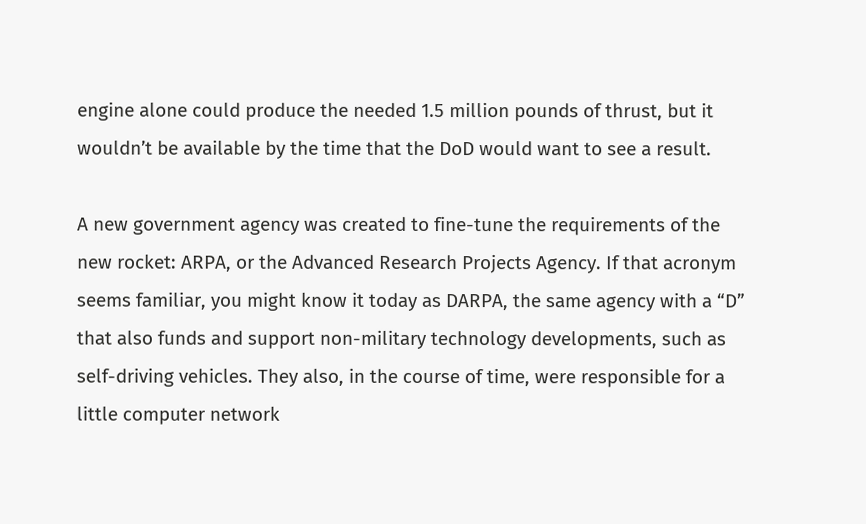engine alone could produce the needed 1.5 million pounds of thrust, but it wouldn’t be available by the time that the DoD would want to see a result.

A new government agency was created to fine-tune the requirements of the new rocket: ARPA, or the Advanced Research Projects Agency. If that acronym seems familiar, you might know it today as DARPA, the same agency with a “D” that also funds and support non-military technology developments, such as self-driving vehicles. They also, in the course of time, were responsible for a little computer network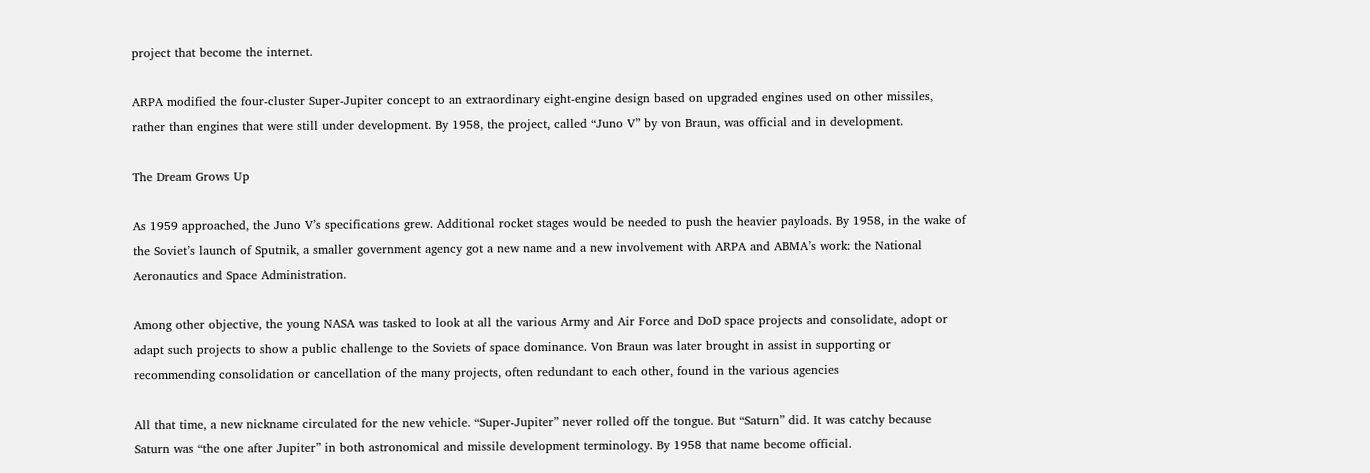project that become the internet.

ARPA modified the four-cluster Super-Jupiter concept to an extraordinary eight-engine design based on upgraded engines used on other missiles, rather than engines that were still under development. By 1958, the project, called “Juno V” by von Braun, was official and in development.

The Dream Grows Up

As 1959 approached, the Juno V’s specifications grew. Additional rocket stages would be needed to push the heavier payloads. By 1958, in the wake of the Soviet’s launch of Sputnik, a smaller government agency got a new name and a new involvement with ARPA and ABMA’s work: the National Aeronautics and Space Administration.

Among other objective, the young NASA was tasked to look at all the various Army and Air Force and DoD space projects and consolidate, adopt or adapt such projects to show a public challenge to the Soviets of space dominance. Von Braun was later brought in assist in supporting or recommending consolidation or cancellation of the many projects, often redundant to each other, found in the various agencies

All that time, a new nickname circulated for the new vehicle. “Super-Jupiter” never rolled off the tongue. But “Saturn” did. It was catchy because Saturn was “the one after Jupiter” in both astronomical and missile development terminology. By 1958 that name become official.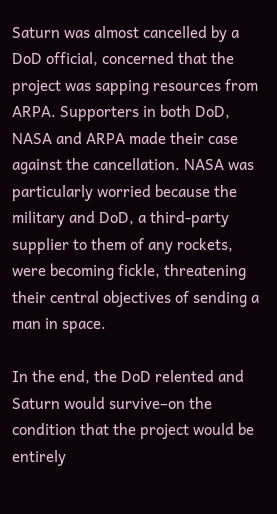Saturn was almost cancelled by a DoD official, concerned that the project was sapping resources from ARPA. Supporters in both DoD, NASA and ARPA made their case against the cancellation. NASA was particularly worried because the military and DoD, a third-party supplier to them of any rockets, were becoming fickle, threatening their central objectives of sending a man in space.

In the end, the DoD relented and Saturn would survive–on the condition that the project would be entirely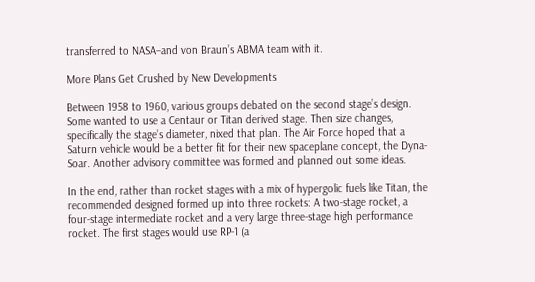transferred to NASA–and von Braun’s ABMA team with it.

More Plans Get Crushed by New Developments

Between 1958 to 1960, various groups debated on the second stage’s design. Some wanted to use a Centaur or Titan derived stage. Then size changes, specifically the stage’s diameter, nixed that plan. The Air Force hoped that a Saturn vehicle would be a better fit for their new spaceplane concept, the Dyna-Soar. Another advisory committee was formed and planned out some ideas.

In the end, rather than rocket stages with a mix of hypergolic fuels like Titan, the recommended designed formed up into three rockets: A two-stage rocket, a four-stage intermediate rocket and a very large three-stage high performance rocket. The first stages would use RP-1 (a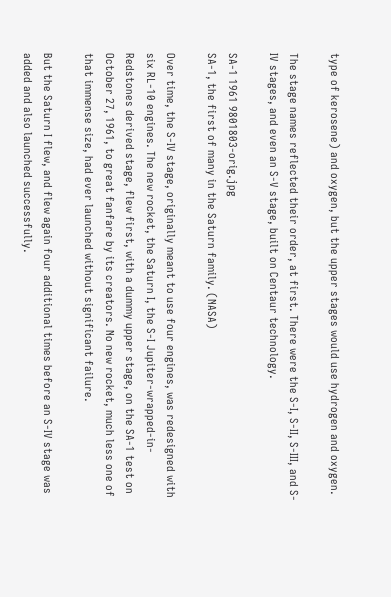type of kerosene) and oxygen, but the upper stages would use hydrogen and oxygen.

The stage names reflected their order, at first. There were the S-I, S-II, S-III, and S-IV stages, and even an S-V stage, built on Centaur technology.

SA-1 1961 9801803-orig.jpg
SA-1, the first of many in the Saturn family. (NASA)

Over time, the S-IV stage, originally meant to use four engines, was redesigned with six RL-10 engines. The new rocket, the Saturn I, the S-I Jupiter-wrapped-in-Redstones derived stage, flew first, with a dummy upper stage, on the SA-1 test on October 27, 1961, to great fanfare by its creators. No new rocket, much less one of that immense size, had ever launched without significant failure.

But the Saturn I flew, and flew again four additional times before an S-IV stage was added and also launched successfully.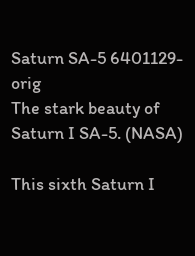Saturn SA-5 6401129-orig
The stark beauty of Saturn I SA-5. (NASA)

This sixth Saturn I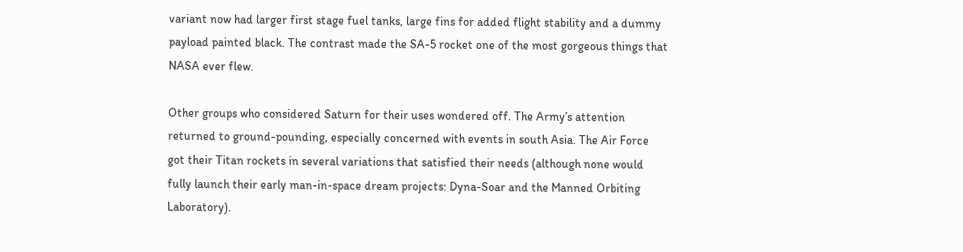variant now had larger first stage fuel tanks, large fins for added flight stability and a dummy payload painted black. The contrast made the SA-5 rocket one of the most gorgeous things that NASA ever flew.

Other groups who considered Saturn for their uses wondered off. The Army’s attention returned to ground-pounding, especially concerned with events in south Asia. The Air Force got their Titan rockets in several variations that satisfied their needs (although none would fully launch their early man-in-space dream projects: Dyna-Soar and the Manned Orbiting Laboratory).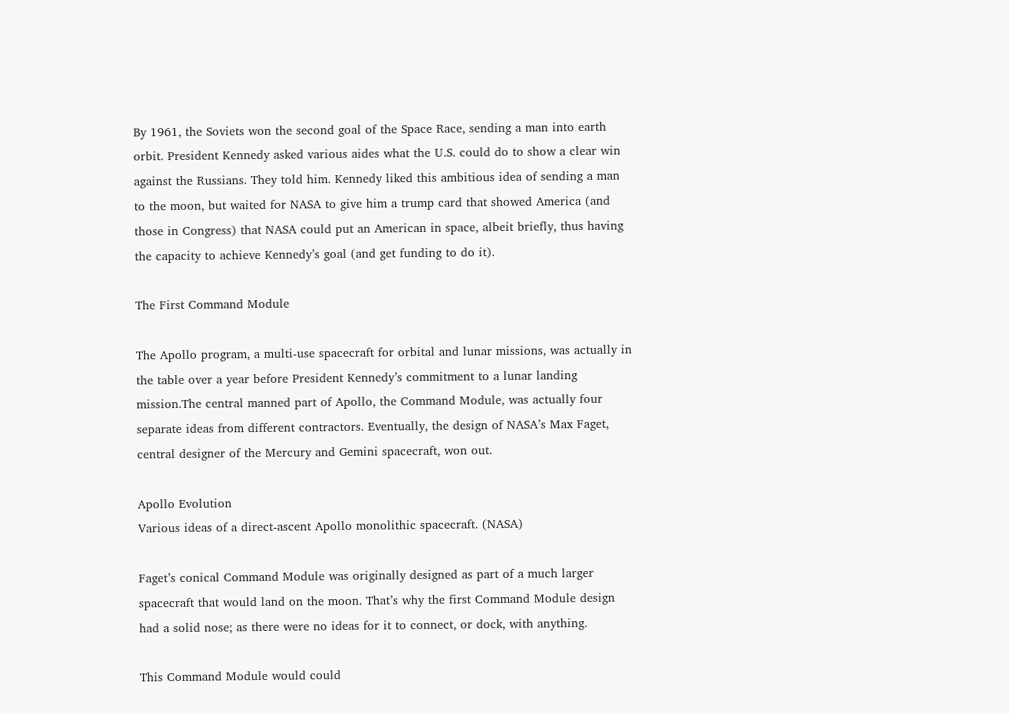By 1961, the Soviets won the second goal of the Space Race, sending a man into earth orbit. President Kennedy asked various aides what the U.S. could do to show a clear win against the Russians. They told him. Kennedy liked this ambitious idea of sending a man to the moon, but waited for NASA to give him a trump card that showed America (and those in Congress) that NASA could put an American in space, albeit briefly, thus having the capacity to achieve Kennedy’s goal (and get funding to do it).

The First Command Module

The Apollo program, a multi-use spacecraft for orbital and lunar missions, was actually in the table over a year before President Kennedy’s commitment to a lunar landing mission.The central manned part of Apollo, the Command Module, was actually four separate ideas from different contractors. Eventually, the design of NASA’s Max Faget, central designer of the Mercury and Gemini spacecraft, won out.

Apollo Evolution
Various ideas of a direct-ascent Apollo monolithic spacecraft. (NASA)

Faget’s conical Command Module was originally designed as part of a much larger spacecraft that would land on the moon. That’s why the first Command Module design had a solid nose; as there were no ideas for it to connect, or dock, with anything.

This Command Module would could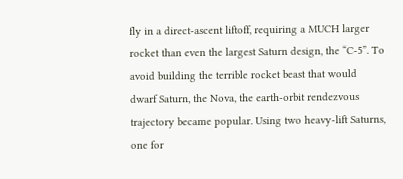fly in a direct-ascent liftoff, requiring a MUCH larger rocket than even the largest Saturn design, the “C-5”. To avoid building the terrible rocket beast that would dwarf Saturn, the Nova, the earth-orbit rendezvous trajectory became popular. Using two heavy-lift Saturns, one for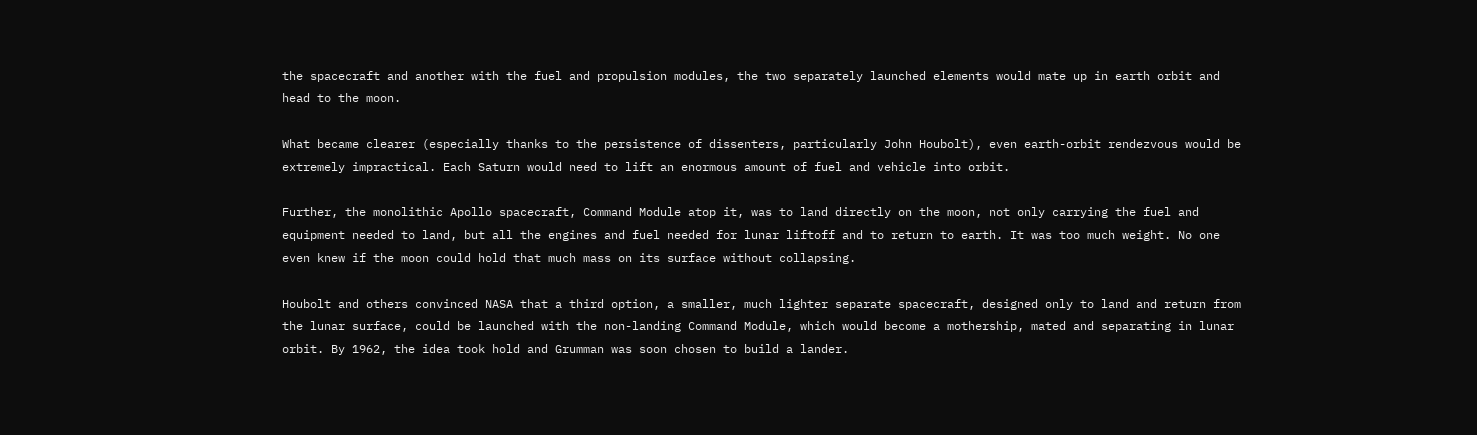the spacecraft and another with the fuel and propulsion modules, the two separately launched elements would mate up in earth orbit and head to the moon.

What became clearer (especially thanks to the persistence of dissenters, particularly John Houbolt), even earth-orbit rendezvous would be extremely impractical. Each Saturn would need to lift an enormous amount of fuel and vehicle into orbit.

Further, the monolithic Apollo spacecraft, Command Module atop it, was to land directly on the moon, not only carrying the fuel and equipment needed to land, but all the engines and fuel needed for lunar liftoff and to return to earth. It was too much weight. No one even knew if the moon could hold that much mass on its surface without collapsing.

Houbolt and others convinced NASA that a third option, a smaller, much lighter separate spacecraft, designed only to land and return from the lunar surface, could be launched with the non-landing Command Module, which would become a mothership, mated and separating in lunar orbit. By 1962, the idea took hold and Grumman was soon chosen to build a lander.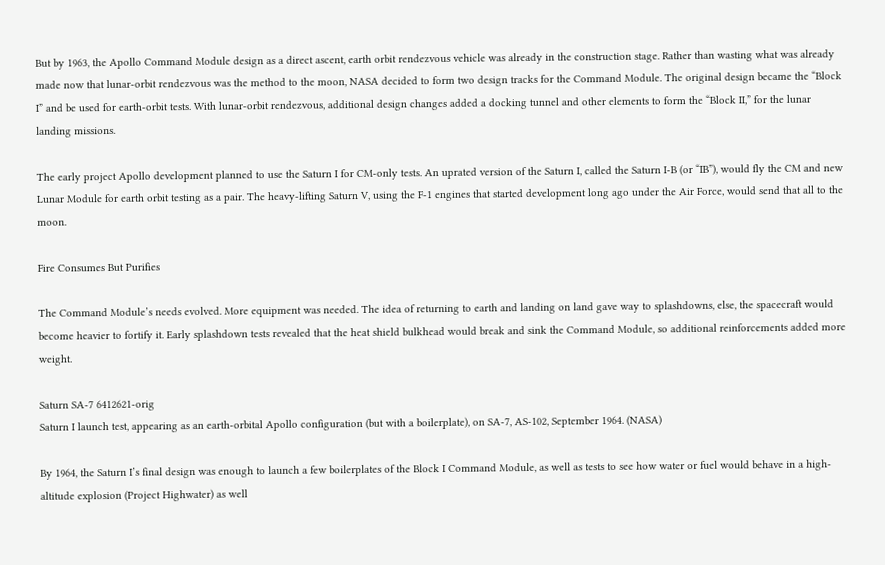But by 1963, the Apollo Command Module design as a direct ascent, earth orbit rendezvous vehicle was already in the construction stage. Rather than wasting what was already made now that lunar-orbit rendezvous was the method to the moon, NASA decided to form two design tracks for the Command Module. The original design became the “Block I” and be used for earth-orbit tests. With lunar-orbit rendezvous, additional design changes added a docking tunnel and other elements to form the “Block II,” for the lunar landing missions.

The early project Apollo development planned to use the Saturn I for CM-only tests. An uprated version of the Saturn I, called the Saturn I-B (or “IB”), would fly the CM and new Lunar Module for earth orbit testing as a pair. The heavy-lifting Saturn V, using the F-1 engines that started development long ago under the Air Force, would send that all to the moon.

Fire Consumes But Purifies

The Command Module’s needs evolved. More equipment was needed. The idea of returning to earth and landing on land gave way to splashdowns, else, the spacecraft would become heavier to fortify it. Early splashdown tests revealed that the heat shield bulkhead would break and sink the Command Module, so additional reinforcements added more weight.

Saturn SA-7 6412621-orig
Saturn I launch test, appearing as an earth-orbital Apollo configuration (but with a boilerplate), on SA-7, AS-102, September 1964. (NASA)

By 1964, the Saturn I’s final design was enough to launch a few boilerplates of the Block I Command Module, as well as tests to see how water or fuel would behave in a high-altitude explosion (Project Highwater) as well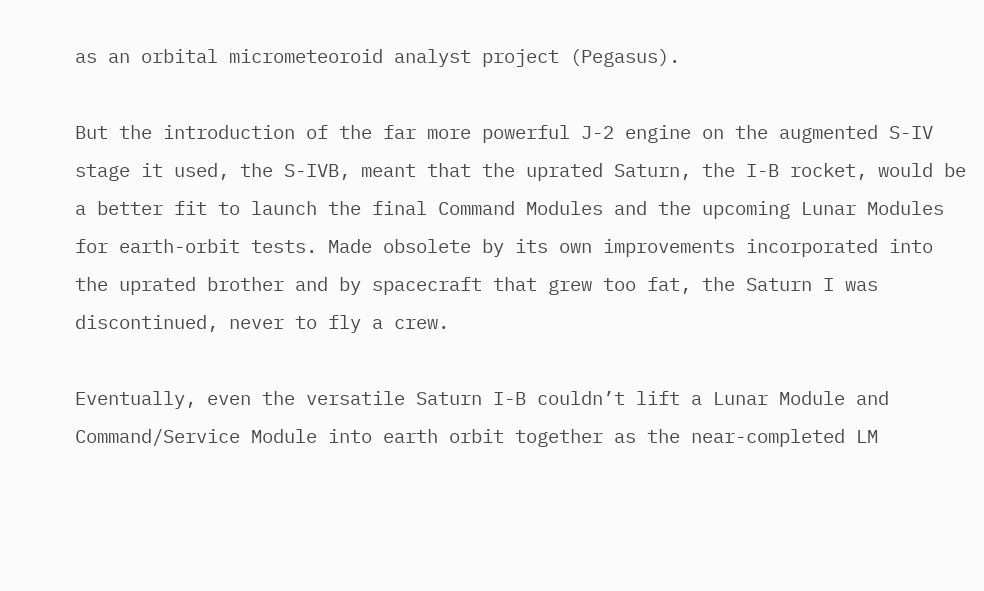as an orbital micrometeoroid analyst project (Pegasus).

But the introduction of the far more powerful J-2 engine on the augmented S-IV stage it used, the S-IVB, meant that the uprated Saturn, the I-B rocket, would be a better fit to launch the final Command Modules and the upcoming Lunar Modules for earth-orbit tests. Made obsolete by its own improvements incorporated into the uprated brother and by spacecraft that grew too fat, the Saturn I was discontinued, never to fly a crew.

Eventually, even the versatile Saturn I-B couldn’t lift a Lunar Module and Command/Service Module into earth orbit together as the near-completed LM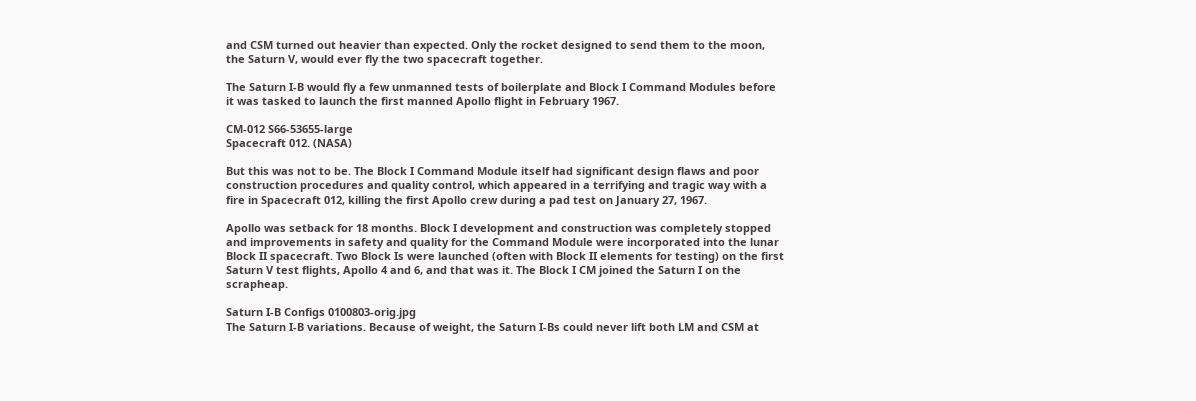and CSM turned out heavier than expected. Only the rocket designed to send them to the moon, the Saturn V, would ever fly the two spacecraft together.

The Saturn I-B would fly a few unmanned tests of boilerplate and Block I Command Modules before it was tasked to launch the first manned Apollo flight in February 1967.

CM-012 S66-53655-large
Spacecraft 012. (NASA)

But this was not to be. The Block I Command Module itself had significant design flaws and poor construction procedures and quality control, which appeared in a terrifying and tragic way with a fire in Spacecraft 012, killing the first Apollo crew during a pad test on January 27, 1967.

Apollo was setback for 18 months. Block I development and construction was completely stopped and improvements in safety and quality for the Command Module were incorporated into the lunar Block II spacecraft. Two Block Is were launched (often with Block II elements for testing) on the first Saturn V test flights, Apollo 4 and 6, and that was it. The Block I CM joined the Saturn I on the scrapheap.

Saturn I-B Configs 0100803-orig.jpg
The Saturn I-B variations. Because of weight, the Saturn I-Bs could never lift both LM and CSM at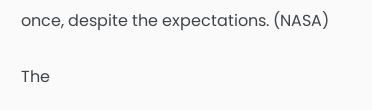once, despite the expectations. (NASA)

The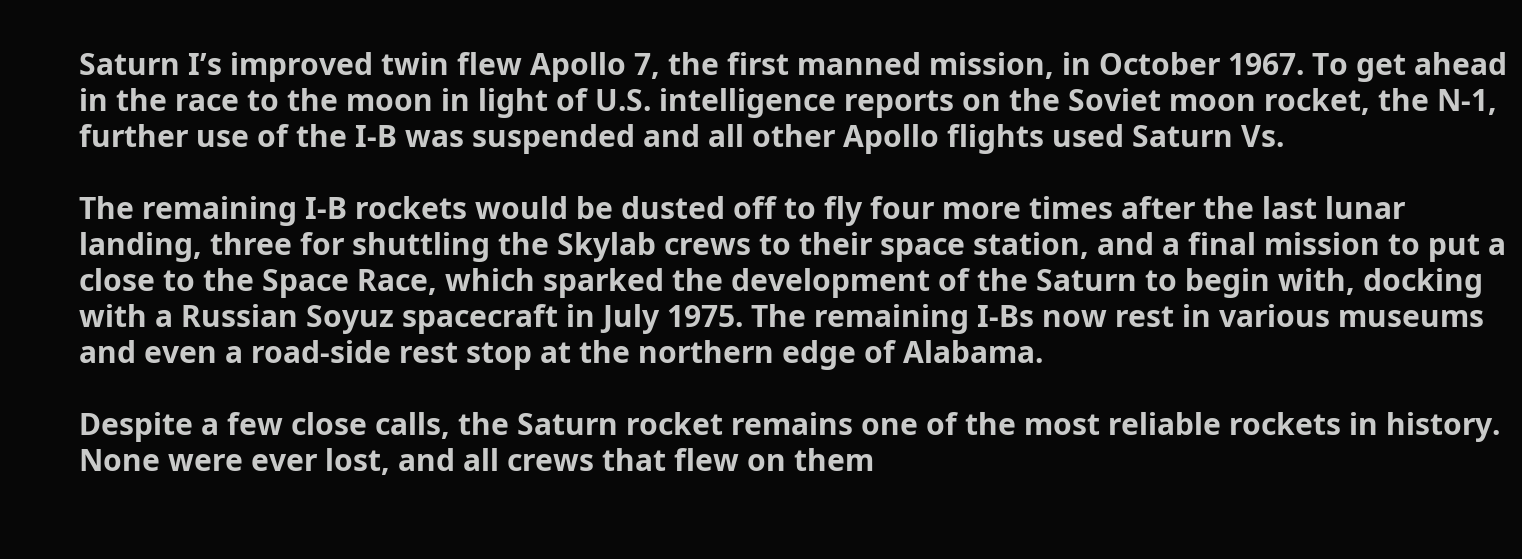Saturn I’s improved twin flew Apollo 7, the first manned mission, in October 1967. To get ahead in the race to the moon in light of U.S. intelligence reports on the Soviet moon rocket, the N-1, further use of the I-B was suspended and all other Apollo flights used Saturn Vs.

The remaining I-B rockets would be dusted off to fly four more times after the last lunar landing, three for shuttling the Skylab crews to their space station, and a final mission to put a close to the Space Race, which sparked the development of the Saturn to begin with, docking with a Russian Soyuz spacecraft in July 1975. The remaining I-Bs now rest in various museums and even a road-side rest stop at the northern edge of Alabama.

Despite a few close calls, the Saturn rocket remains one of the most reliable rockets in history. None were ever lost, and all crews that flew on them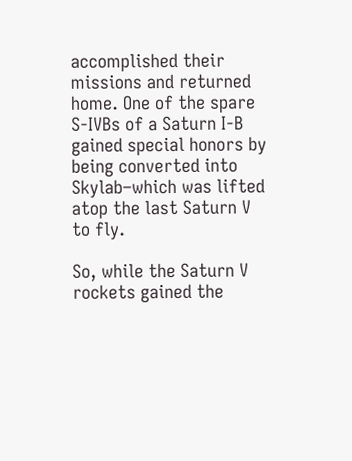accomplished their missions and returned home. One of the spare S-IVBs of a Saturn I-B gained special honors by being converted into Skylab–which was lifted atop the last Saturn V to fly.

So, while the Saturn V rockets gained the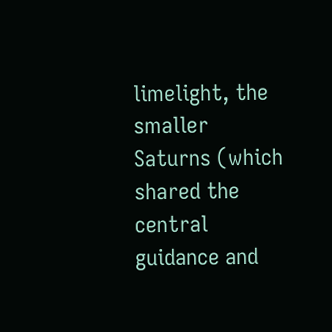limelight, the smaller Saturns (which shared the central guidance and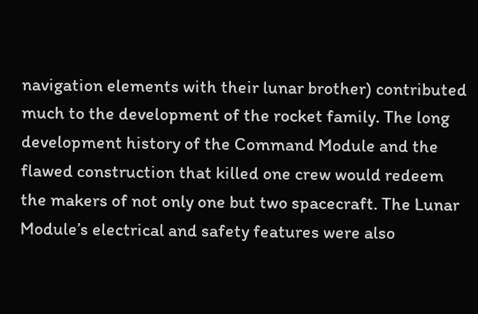navigation elements with their lunar brother) contributed much to the development of the rocket family. The long development history of the Command Module and the flawed construction that killed one crew would redeem the makers of not only one but two spacecraft. The Lunar Module’s electrical and safety features were also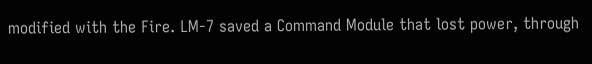modified with the Fire. LM-7 saved a Command Module that lost power, through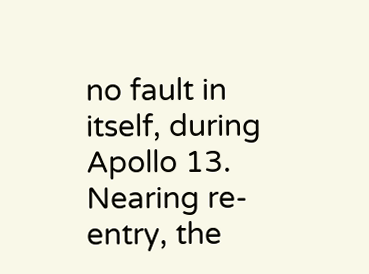no fault in itself, during Apollo 13. Nearing re-entry, the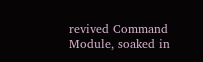revived Command Module, soaked in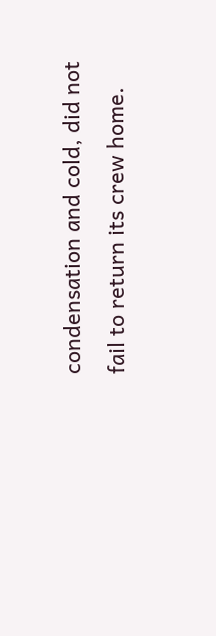condensation and cold, did not fail to return its crew home.